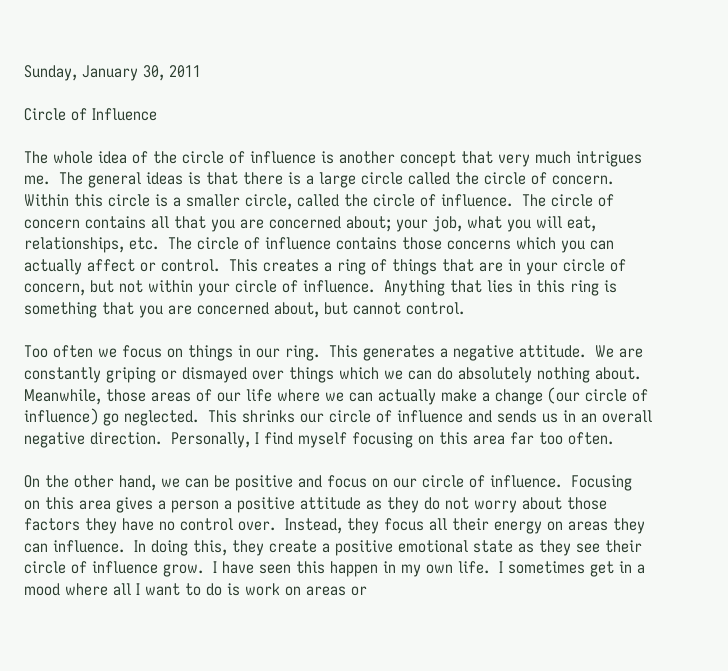Sunday, January 30, 2011

Circle of Influence

The whole idea of the circle of influence is another concept that very much intrigues me.  The general ideas is that there is a large circle called the circle of concern.  Within this circle is a smaller circle, called the circle of influence.  The circle of concern contains all that you are concerned about; your job, what you will eat, relationships, etc.  The circle of influence contains those concerns which you can actually affect or control.  This creates a ring of things that are in your circle of concern, but not within your circle of influence.  Anything that lies in this ring is something that you are concerned about, but cannot control.

Too often we focus on things in our ring.  This generates a negative attitude.  We are constantly griping or dismayed over things which we can do absolutely nothing about.  Meanwhile, those areas of our life where we can actually make a change (our circle of influence) go neglected.  This shrinks our circle of influence and sends us in an overall negative direction.  Personally, I find myself focusing on this area far too often.

On the other hand, we can be positive and focus on our circle of influence.  Focusing on this area gives a person a positive attitude as they do not worry about those factors they have no control over.  Instead, they focus all their energy on areas they can influence.  In doing this, they create a positive emotional state as they see their circle of influence grow.  I have seen this happen in my own life.  I sometimes get in a mood where all I want to do is work on areas or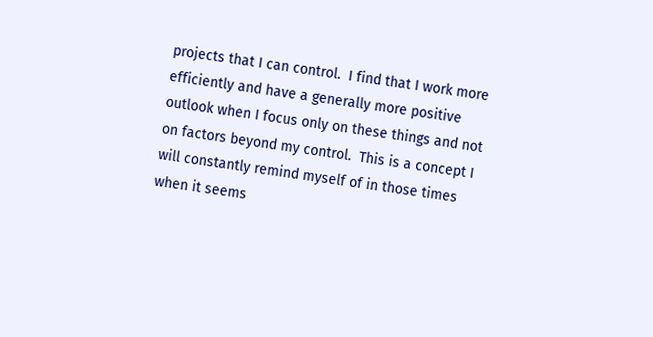projects that I can control.  I find that I work more efficiently and have a generally more positive outlook when I focus only on these things and not on factors beyond my control.  This is a concept I will constantly remind myself of in those times when it seems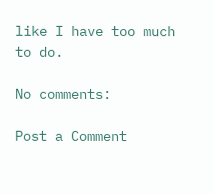like I have too much to do.

No comments:

Post a Comment